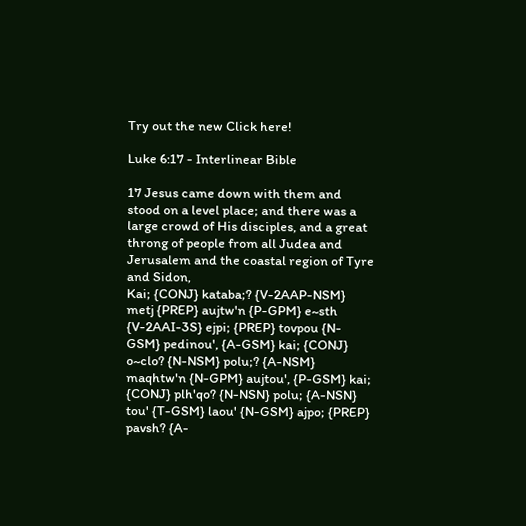Try out the new Click here!

Luke 6:17 - Interlinear Bible

17 Jesus came down with them and stood on a level place; and there was a large crowd of His disciples, and a great throng of people from all Judea and Jerusalem and the coastal region of Tyre and Sidon,
Kai; {CONJ} kataba;? {V-2AAP-NSM} metj {PREP} aujtw'n {P-GPM} e~sth {V-2AAI-3S} ejpi; {PREP} tovpou {N-GSM} pedinou', {A-GSM} kai; {CONJ} o~clo? {N-NSM} polu;? {A-NSM} maqhtw'n {N-GPM} aujtou', {P-GSM} kai; {CONJ} plh'qo? {N-NSN} polu; {A-NSN} tou' {T-GSM} laou' {N-GSM} ajpo; {PREP} pavsh? {A-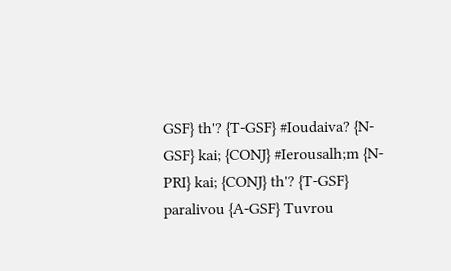GSF} th'? {T-GSF} #Ioudaiva? {N-GSF} kai; {CONJ} #Ierousalh;m {N-PRI} kai; {CONJ} th'? {T-GSF} paralivou {A-GSF} Tuvrou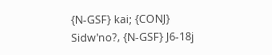{N-GSF} kai; {CONJ} Sidw'no?, {N-GSF} J6-18j